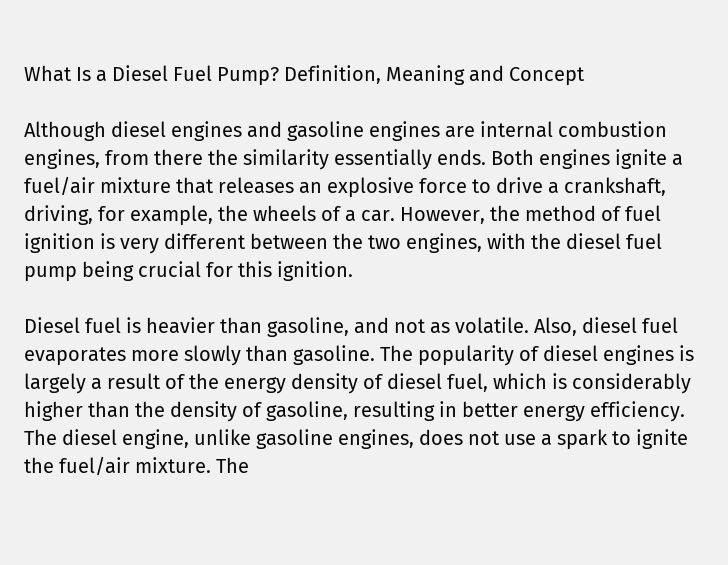What Is a Diesel Fuel Pump? Definition, Meaning and Concept

Although diesel engines and gasoline engines are internal combustion engines, from there the similarity essentially ends. Both engines ignite a fuel/air mixture that releases an explosive force to drive a crankshaft, driving, for example, the wheels of a car. However, the method of fuel ignition is very different between the two engines, with the diesel fuel pump being crucial for this ignition.

Diesel fuel is heavier than gasoline, and not as volatile. Also, diesel fuel evaporates more slowly than gasoline. The popularity of diesel engines is largely a result of the energy density of diesel fuel, which is considerably higher than the density of gasoline, resulting in better energy efficiency. The diesel engine, unlike gasoline engines, does not use a spark to ignite the fuel/air mixture. The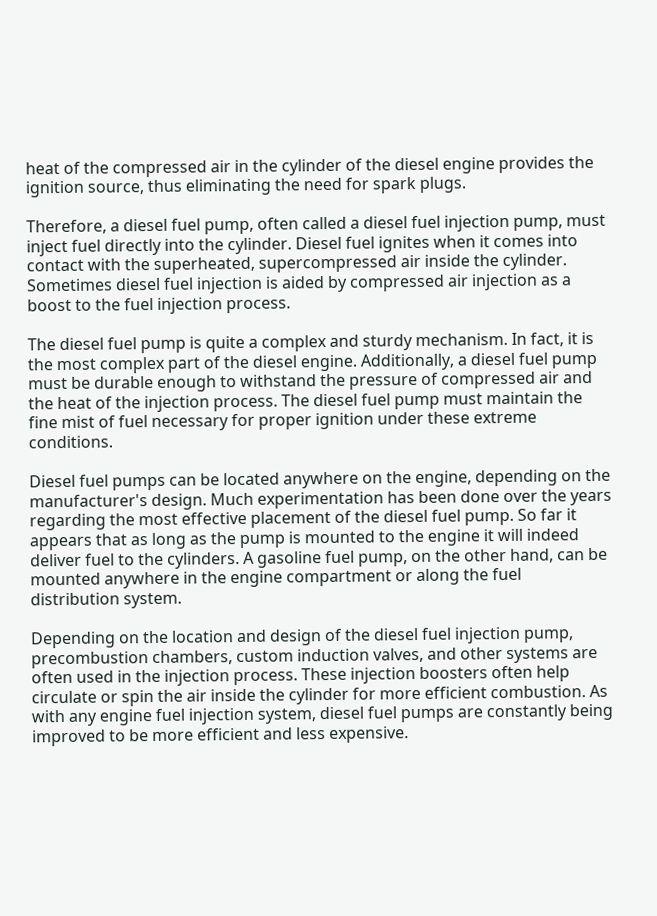heat of the compressed air in the cylinder of the diesel engine provides the ignition source, thus eliminating the need for spark plugs.

Therefore, a diesel fuel pump, often called a diesel fuel injection pump, must inject fuel directly into the cylinder. Diesel fuel ignites when it comes into contact with the superheated, supercompressed air inside the cylinder. Sometimes diesel fuel injection is aided by compressed air injection as a boost to the fuel injection process.

The diesel fuel pump is quite a complex and sturdy mechanism. In fact, it is the most complex part of the diesel engine. Additionally, a diesel fuel pump must be durable enough to withstand the pressure of compressed air and the heat of the injection process. The diesel fuel pump must maintain the fine mist of fuel necessary for proper ignition under these extreme conditions.

Diesel fuel pumps can be located anywhere on the engine, depending on the manufacturer's design. Much experimentation has been done over the years regarding the most effective placement of the diesel fuel pump. So far it appears that as long as the pump is mounted to the engine it will indeed deliver fuel to the cylinders. A gasoline fuel pump, on the other hand, can be mounted anywhere in the engine compartment or along the fuel distribution system.

Depending on the location and design of the diesel fuel injection pump, precombustion chambers, custom induction valves, and other systems are often used in the injection process. These injection boosters often help circulate or spin the air inside the cylinder for more efficient combustion. As with any engine fuel injection system, diesel fuel pumps are constantly being improved to be more efficient and less expensive.